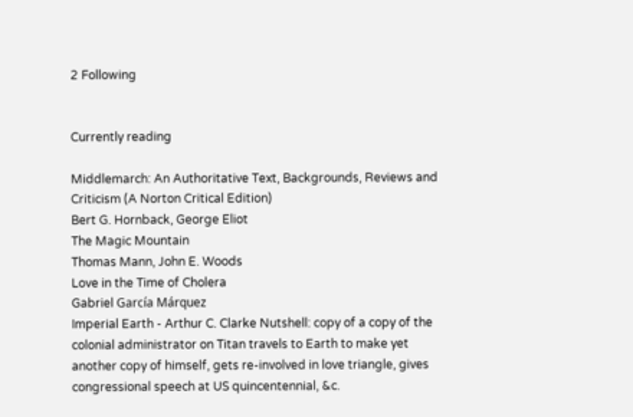2 Following


Currently reading

Middlemarch: An Authoritative Text, Backgrounds, Reviews and Criticism (A Norton Critical Edition)
Bert G. Hornback, George Eliot
The Magic Mountain
Thomas Mann, John E. Woods
Love in the Time of Cholera
Gabriel García Márquez
Imperial Earth - Arthur C. Clarke Nutshell: copy of a copy of the colonial administrator on Titan travels to Earth to make yet another copy of himself, gets re-involved in love triangle, gives congressional speech at US quincentennial, &c.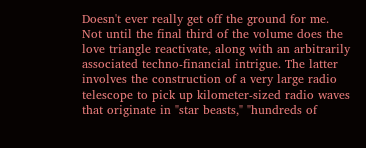Doesn't ever really get off the ground for me. Not until the final third of the volume does the love triangle reactivate, along with an arbitrarily associated techno-financial intrigue. The latter involves the construction of a very large radio telescope to pick up kilometer-sized radio waves that originate in "star beasts," "hundreds of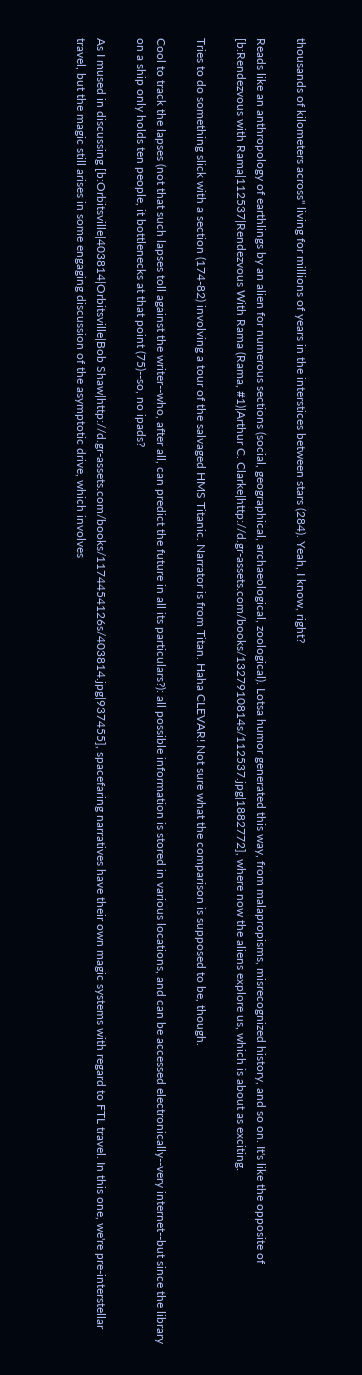thousands of kilometers across" living for millions of years in the interstices between stars (284). Yeah, I know, right?

Reads like an anthropology of earthlings by an alien for numerous sections (social, geographical, archaeological, zoological). Lotsa humor generated this way, from malapropisms, misrecognized history, and so on. It's like the opposite of [b:Rendezvous with Rama|112537|Rendezvous With Rama (Rama, #1)|Arthur C. Clarke|http://d.gr-assets.com/books/1327910814s/112537.jpg|1882772], where now the aliens explore us, which is about as exciting.

Tries to do something slick with a section (174-82) involving a tour of the salvaged HMS Titanic. Narrator is from Titan. Haha CLEVAR! Not sure what the comparison is supposed to be, though.

Cool to track the lapses (not that such lapses toll against the writer--who, after all, can predict the future in all its particulars?): all possible information is stored in various locations, and can be accessed electronically--very internet--but since the library on a ship only holds ten people, it bottlenecks at that point (75)--so, no ipads?

As I mused in discussing [b:Orbitsville|403814|Orbitsville|Bob Shaw|http://d.gr-assets.com/books/1174454126s/403814.jpg|937455], spacefaring narratives have their own magic systems with regard to FTL travel. In this one, we're pre-interstellar travel, but the magic still arises in some engaging discussion of the asymptotic drive, which involves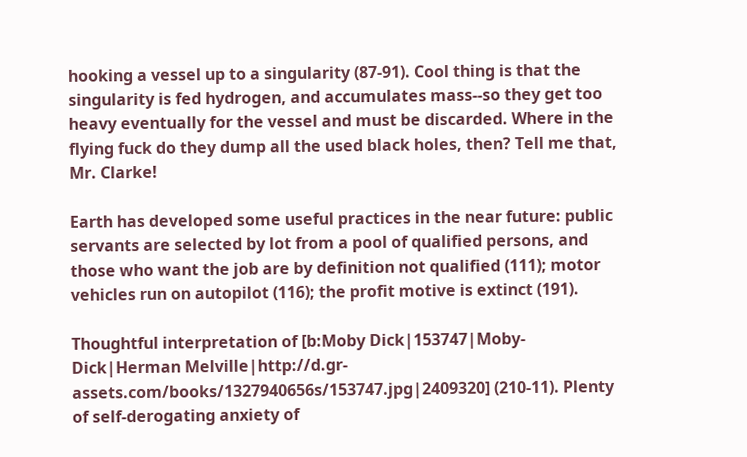hooking a vessel up to a singularity (87-91). Cool thing is that the singularity is fed hydrogen, and accumulates mass--so they get too heavy eventually for the vessel and must be discarded. Where in the flying fuck do they dump all the used black holes, then? Tell me that, Mr. Clarke!

Earth has developed some useful practices in the near future: public servants are selected by lot from a pool of qualified persons, and those who want the job are by definition not qualified (111); motor vehicles run on autopilot (116); the profit motive is extinct (191).

Thoughtful interpretation of [b:Moby Dick|153747|Moby-Dick|Herman Melville|http://d.gr-assets.com/books/1327940656s/153747.jpg|2409320] (210-11). Plenty of self-derogating anxiety of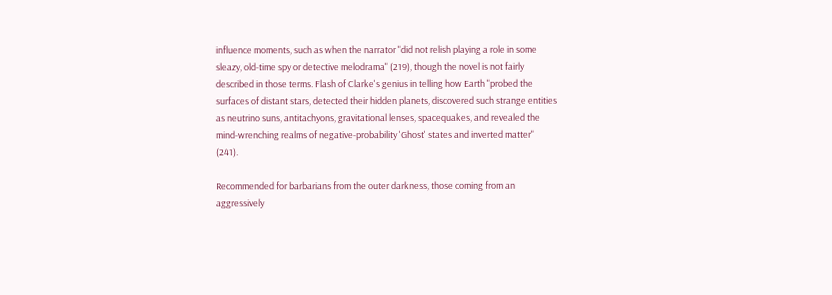influence moments, such as when the narrator "did not relish playing a role in some sleazy, old-time spy or detective melodrama" (219), though the novel is not fairly described in those terms. Flash of Clarke's genius in telling how Earth "probed the surfaces of distant stars, detected their hidden planets, discovered such strange entities as neutrino suns, antitachyons, gravitational lenses, spacequakes, and revealed the mind-wrenching realms of negative-probability 'Ghost' states and inverted matter" (241).

Recommended for barbarians from the outer darkness, those coming from an aggressively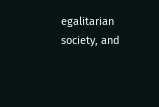egalitarian society, and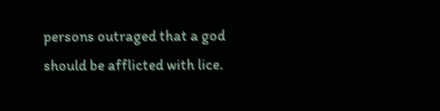persons outraged that a god should be afflicted with lice.